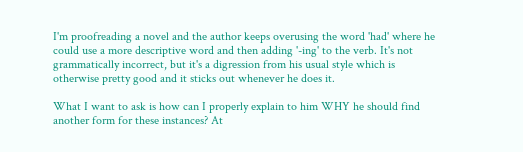I'm proofreading a novel and the author keeps overusing the word 'had' where he could use a more descriptive word and then adding '-ing' to the verb. It's not grammatically incorrect, but it's a digression from his usual style which is otherwise pretty good and it sticks out whenever he does it.

What I want to ask is how can I properly explain to him WHY he should find another form for these instances? At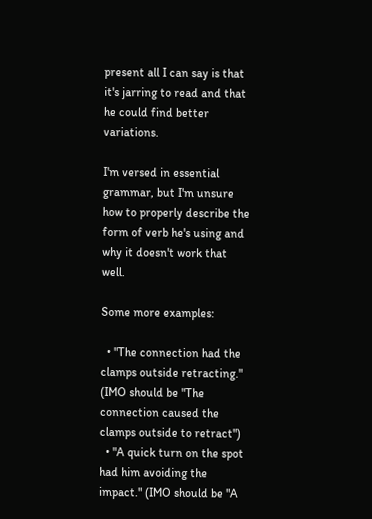present all I can say is that it's jarring to read and that he could find better variations.

I'm versed in essential grammar, but I'm unsure how to properly describe the form of verb he's using and why it doesn't work that well.

Some more examples:

  • "The connection had the clamps outside retracting." (IMO should be "The connection caused the clamps outside to retract")
  • "A quick turn on the spot had him avoiding the impact." (IMO should be "A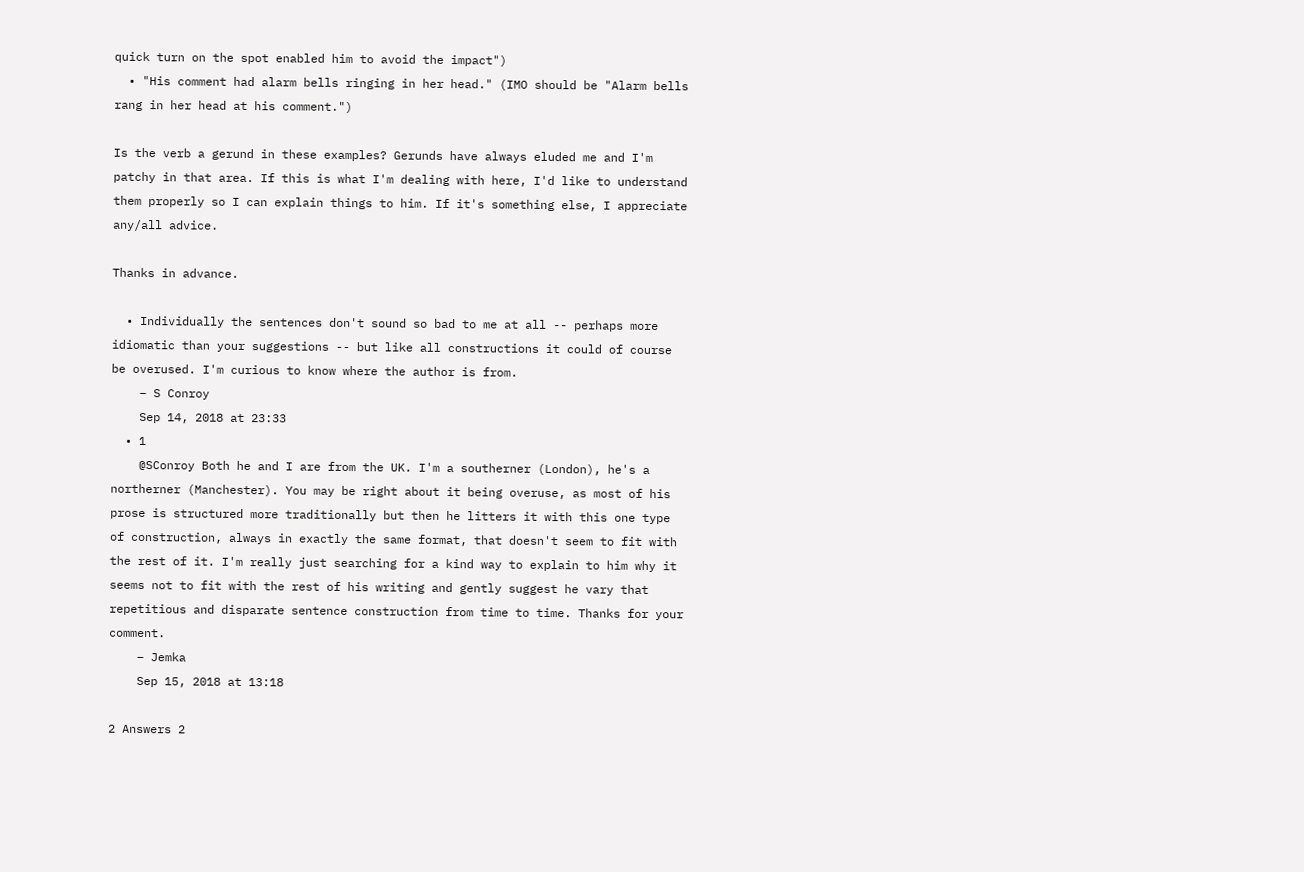quick turn on the spot enabled him to avoid the impact")
  • "His comment had alarm bells ringing in her head." (IMO should be "Alarm bells rang in her head at his comment.")

Is the verb a gerund in these examples? Gerunds have always eluded me and I'm patchy in that area. If this is what I'm dealing with here, I'd like to understand them properly so I can explain things to him. If it's something else, I appreciate any/all advice.

Thanks in advance.

  • Individually the sentences don't sound so bad to me at all -- perhaps more idiomatic than your suggestions -- but like all constructions it could of course be overused. I'm curious to know where the author is from.
    – S Conroy
    Sep 14, 2018 at 23:33
  • 1
    @SConroy Both he and I are from the UK. I'm a southerner (London), he's a northerner (Manchester). You may be right about it being overuse, as most of his prose is structured more traditionally but then he litters it with this one type of construction, always in exactly the same format, that doesn't seem to fit with the rest of it. I'm really just searching for a kind way to explain to him why it seems not to fit with the rest of his writing and gently suggest he vary that repetitious and disparate sentence construction from time to time. Thanks for your comment.
    – Jemka
    Sep 15, 2018 at 13:18

2 Answers 2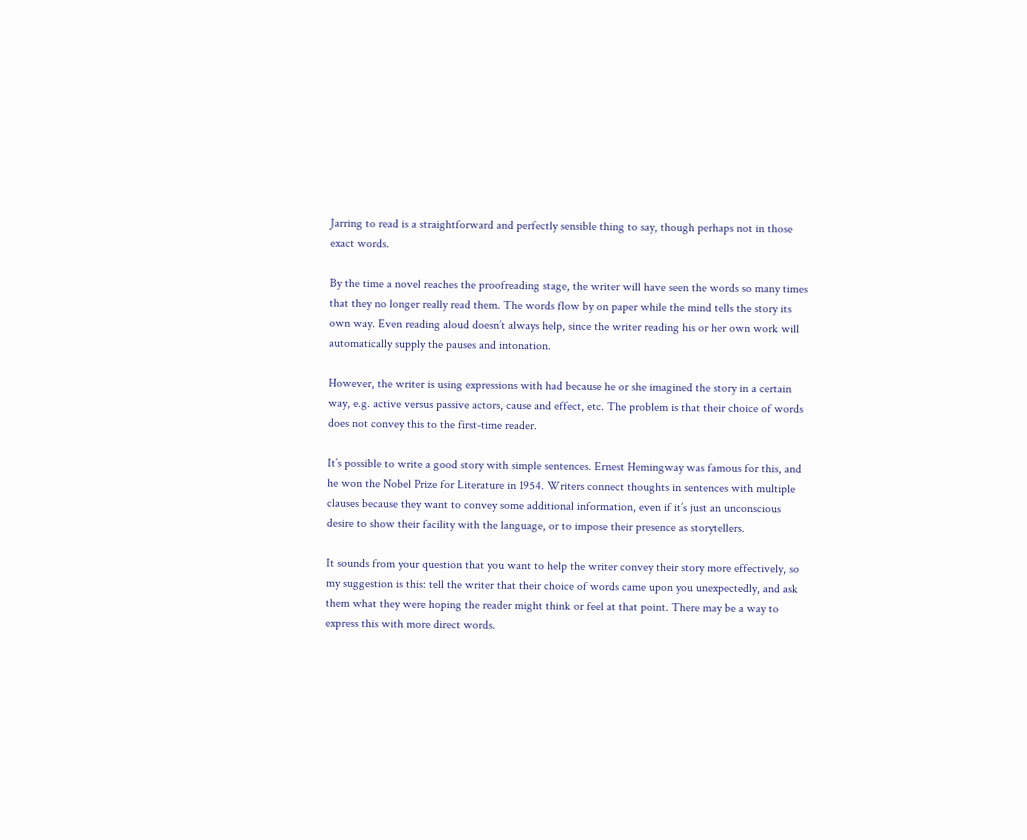Jarring to read is a straightforward and perfectly sensible thing to say, though perhaps not in those exact words.

By the time a novel reaches the proofreading stage, the writer will have seen the words so many times that they no longer really read them. The words flow by on paper while the mind tells the story its own way. Even reading aloud doesn’t always help, since the writer reading his or her own work will automatically supply the pauses and intonation.

However, the writer is using expressions with had because he or she imagined the story in a certain way, e.g. active versus passive actors, cause and effect, etc. The problem is that their choice of words does not convey this to the first-time reader.

It’s possible to write a good story with simple sentences. Ernest Hemingway was famous for this, and he won the Nobel Prize for Literature in 1954. Writers connect thoughts in sentences with multiple clauses because they want to convey some additional information, even if it’s just an unconscious desire to show their facility with the language, or to impose their presence as storytellers.

It sounds from your question that you want to help the writer convey their story more effectively, so my suggestion is this: tell the writer that their choice of words came upon you unexpectedly, and ask them what they were hoping the reader might think or feel at that point. There may be a way to express this with more direct words.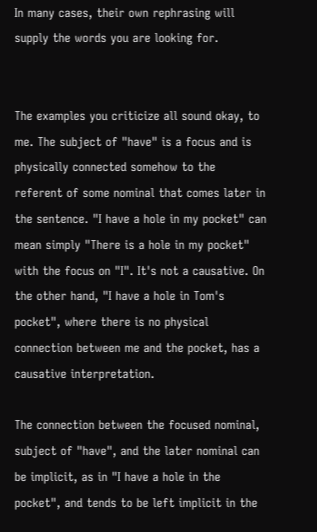In many cases, their own rephrasing will supply the words you are looking for.


The examples you criticize all sound okay, to me. The subject of "have" is a focus and is physically connected somehow to the referent of some nominal that comes later in the sentence. "I have a hole in my pocket" can mean simply "There is a hole in my pocket" with the focus on "I". It's not a causative. On the other hand, "I have a hole in Tom's pocket", where there is no physical connection between me and the pocket, has a causative interpretation.

The connection between the focused nominal, subject of "have", and the later nominal can be implicit, as in "I have a hole in the pocket", and tends to be left implicit in the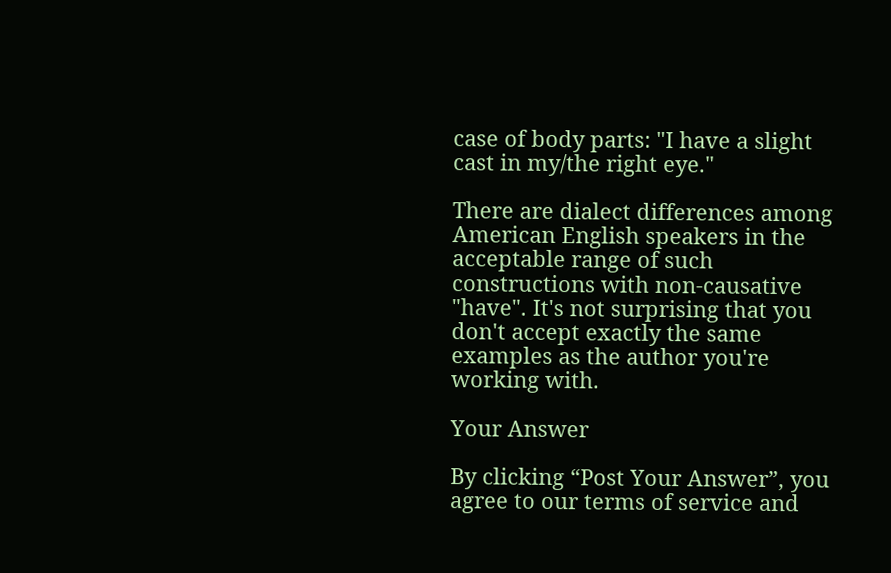case of body parts: "I have a slight cast in my/the right eye."

There are dialect differences among American English speakers in the acceptable range of such constructions with non-causative "have". It's not surprising that you don't accept exactly the same examples as the author you're working with.

Your Answer

By clicking “Post Your Answer”, you agree to our terms of service and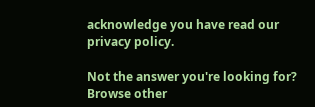acknowledge you have read our privacy policy.

Not the answer you're looking for? Browse other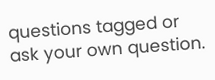questions tagged or ask your own question.